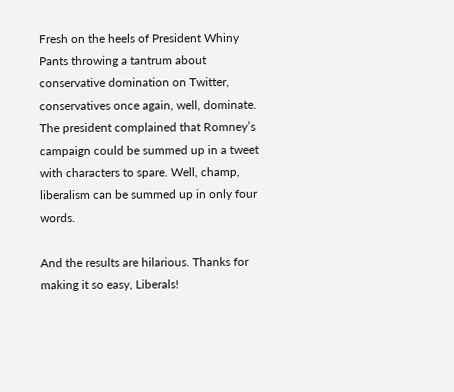Fresh on the heels of President Whiny Pants throwing a tantrum about conservative domination on Twitter, conservatives once again, well, dominate. The president complained that Romney’s campaign could be summed up in a tweet with characters to spare. Well, champ, liberalism can be summed up in only four words.

And the results are hilarious. Thanks for making it so easy, Liberals!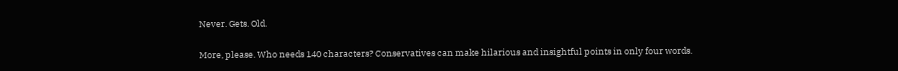Never. Gets. Old.

More, please. Who needs 140 characters? Conservatives can make hilarious and insightful points in only four words.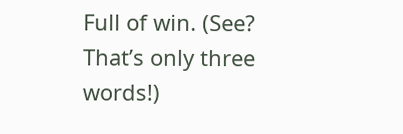Full of win. (See? That’s only three words!)